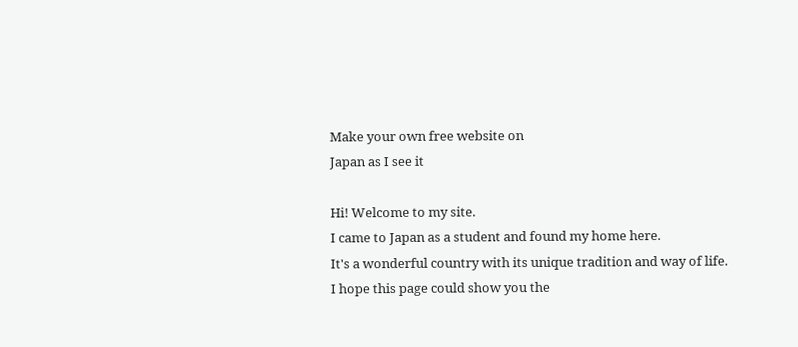Make your own free website on
Japan as I see it

Hi! Welcome to my site.
I came to Japan as a student and found my home here.
It's a wonderful country with its unique tradition and way of life.
I hope this page could show you the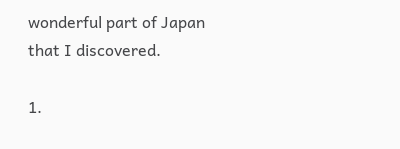wonderful part of Japan that I discovered.

1.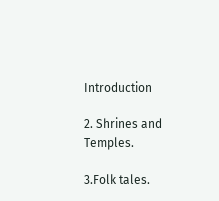Introduction

2. Shrines and Temples.

3.Folk tales.